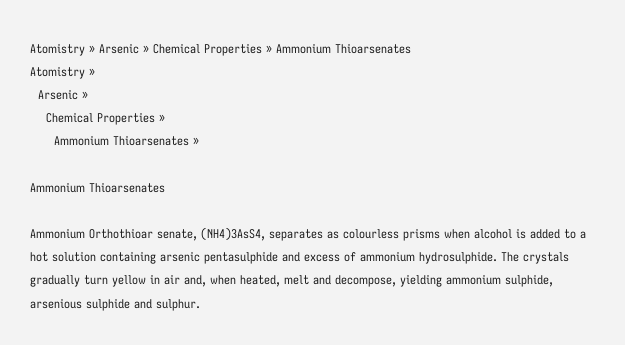Atomistry » Arsenic » Chemical Properties » Ammonium Thioarsenates
Atomistry »
  Arsenic »
    Chemical Properties »
      Ammonium Thioarsenates »

Ammonium Thioarsenates

Ammonium Orthothioar senate, (NH4)3AsS4, separates as colourless prisms when alcohol is added to a hot solution containing arsenic pentasulphide and excess of ammonium hydrosulphide. The crystals gradually turn yellow in air and, when heated, melt and decompose, yielding ammonium sulphide, arsenious sulphide and sulphur.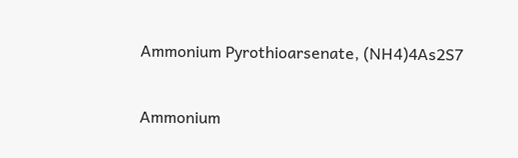Ammonium Pyrothioarsenate, (NH4)4As2S7

Ammonium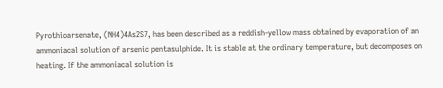Pyrothioarsenate, (NH4)4As2S7, has been described as a reddish-yellow mass obtained by evaporation of an ammoniacal solution of arsenic pentasulphide. It is stable at the ordinary temperature, but decomposes on heating. If the ammoniacal solution is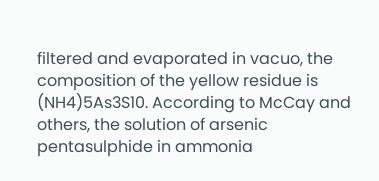filtered and evaporated in vacuo, the composition of the yellow residue is (NH4)5As3S10. According to McCay and others, the solution of arsenic pentasulphide in ammonia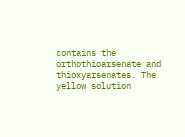contains the orthothioarsenate and thioxyarsenates. The yellow solution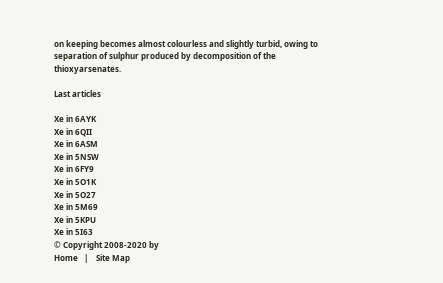on keeping becomes almost colourless and slightly turbid, owing to separation of sulphur produced by decomposition of the thioxyarsenates.

Last articles

Xe in 6AYK
Xe in 6QII
Xe in 6ASM
Xe in 5NSW
Xe in 6FY9
Xe in 5O1K
Xe in 5O27
Xe in 5M69
Xe in 5KPU
Xe in 5I63
© Copyright 2008-2020 by
Home   |    Site Map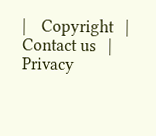|    Copyright   |    Contact us   |    Privacy